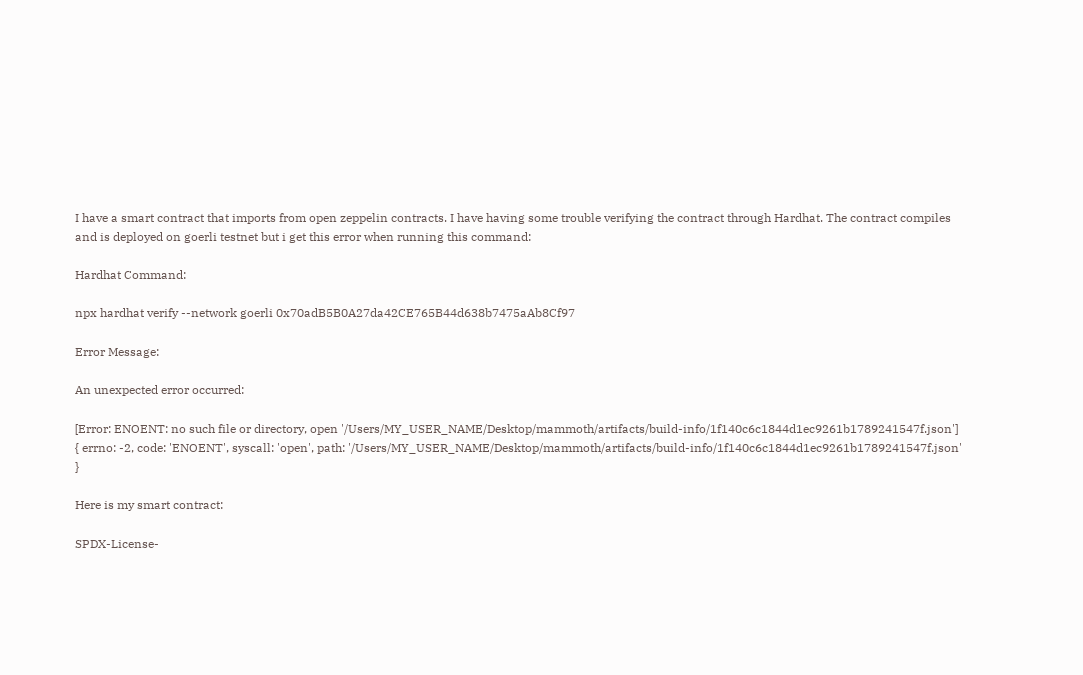I have a smart contract that imports from open zeppelin contracts. I have having some trouble verifying the contract through Hardhat. The contract compiles and is deployed on goerli testnet but i get this error when running this command:

Hardhat Command:

npx hardhat verify --network goerli 0x70adB5B0A27da42CE765B44d638b7475aAb8Cf97

Error Message:

An unexpected error occurred:

[Error: ENOENT: no such file or directory, open '/Users/MY_USER_NAME/Desktop/mammoth/artifacts/build-info/1f140c6c1844d1ec9261b1789241547f.json'] { errno: -2, code: 'ENOENT', syscall: 'open', path: '/Users/MY_USER_NAME/Desktop/mammoth/artifacts/build-info/1f140c6c1844d1ec9261b1789241547f.json' }

Here is my smart contract:

SPDX-License-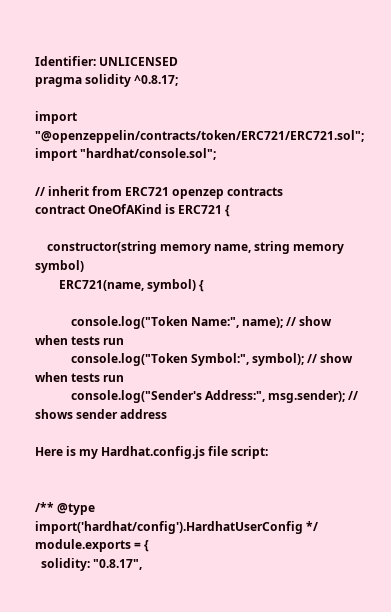Identifier: UNLICENSED
pragma solidity ^0.8.17;

import "@openzeppelin/contracts/token/ERC721/ERC721.sol";
import "hardhat/console.sol";

// inherit from ERC721 openzep contracts
contract OneOfAKind is ERC721 {

    constructor(string memory name, string memory symbol)
        ERC721(name, symbol) {

            console.log("Token Name:", name); // show when tests run
            console.log("Token Symbol:", symbol); // show when tests run
            console.log("Sender's Address:", msg.sender); // shows sender address

Here is my Hardhat.config.js file script:


/** @type import('hardhat/config').HardhatUserConfig */
module.exports = {
  solidity: "0.8.17",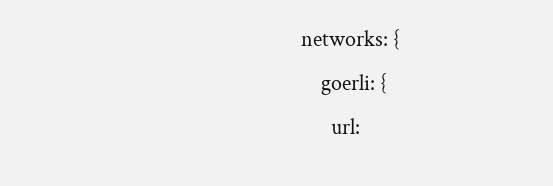networks: {
    goerli: {
      url: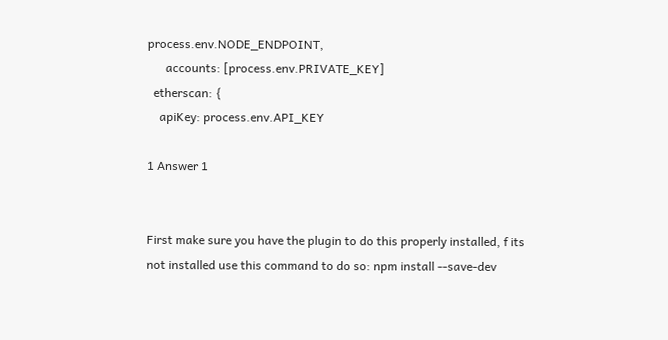process.env.NODE_ENDPOINT,
      accounts: [process.env.PRIVATE_KEY]
  etherscan: {
    apiKey: process.env.API_KEY

1 Answer 1


First make sure you have the plugin to do this properly installed, f its not installed use this command to do so: npm install --save-dev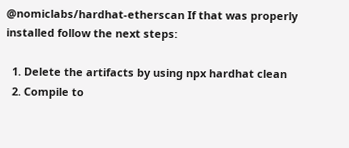@nomiclabs/hardhat-etherscan If that was properly installed follow the next steps:

  1. Delete the artifacts by using npx hardhat clean
  2. Compile to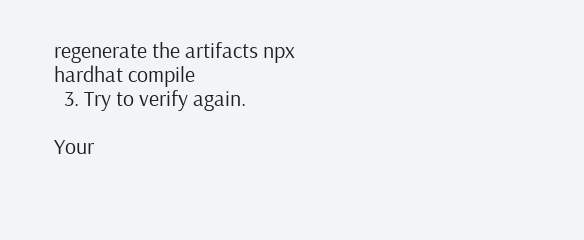regenerate the artifacts npx hardhat compile
  3. Try to verify again.

Your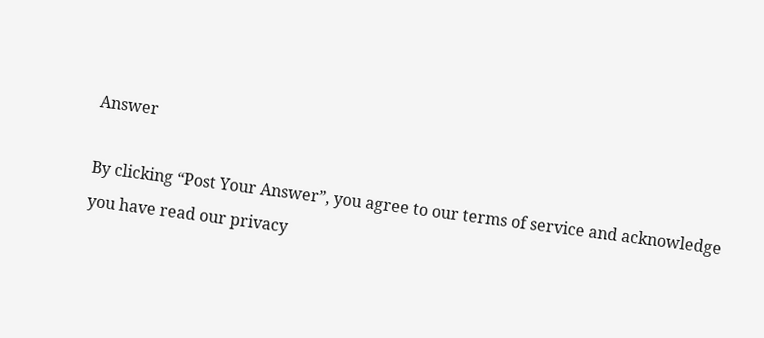Answer

By clicking “Post Your Answer”, you agree to our terms of service and acknowledge you have read our privacy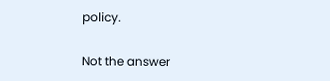policy.

Not the answer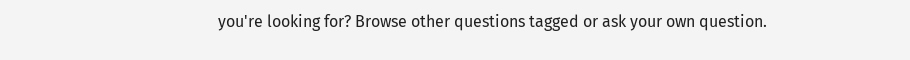you're looking for? Browse other questions tagged or ask your own question.